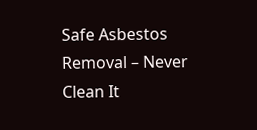Safe Asbestos Removal – Never Clean It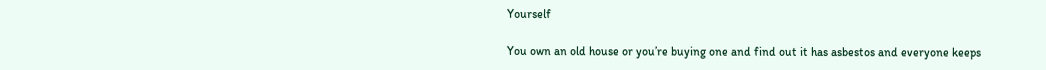Yourself

You own an old house or you’re buying one and find out it has asbestos and everyone keeps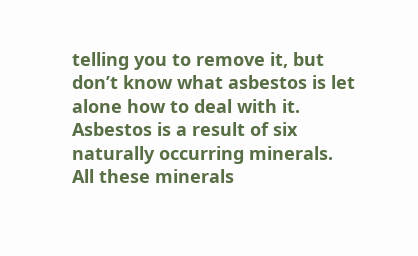telling you to remove it, but don’t know what asbestos is let alone how to deal with it.  Asbestos is a result of six naturally occurring minerals. All these minerals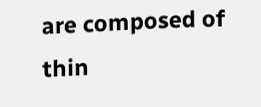are composed of thin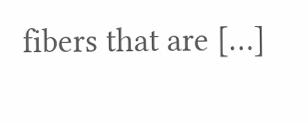fibers that are […]